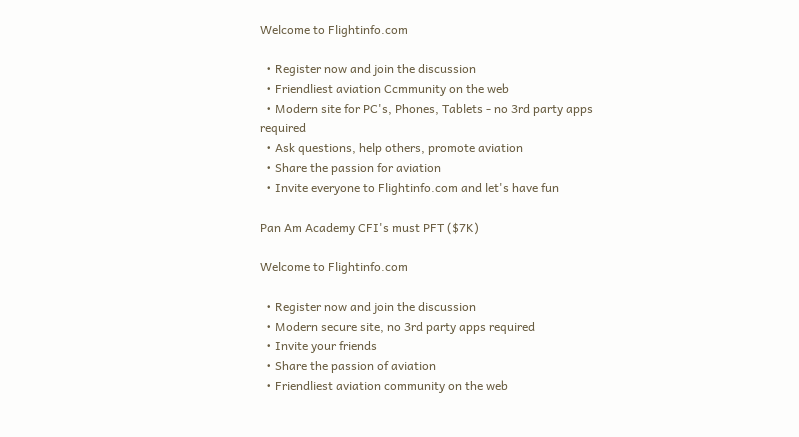Welcome to Flightinfo.com

  • Register now and join the discussion
  • Friendliest aviation Ccmmunity on the web
  • Modern site for PC's, Phones, Tablets - no 3rd party apps required
  • Ask questions, help others, promote aviation
  • Share the passion for aviation
  • Invite everyone to Flightinfo.com and let's have fun

Pan Am Academy CFI's must PFT ($7K)

Welcome to Flightinfo.com

  • Register now and join the discussion
  • Modern secure site, no 3rd party apps required
  • Invite your friends
  • Share the passion of aviation
  • Friendliest aviation community on the web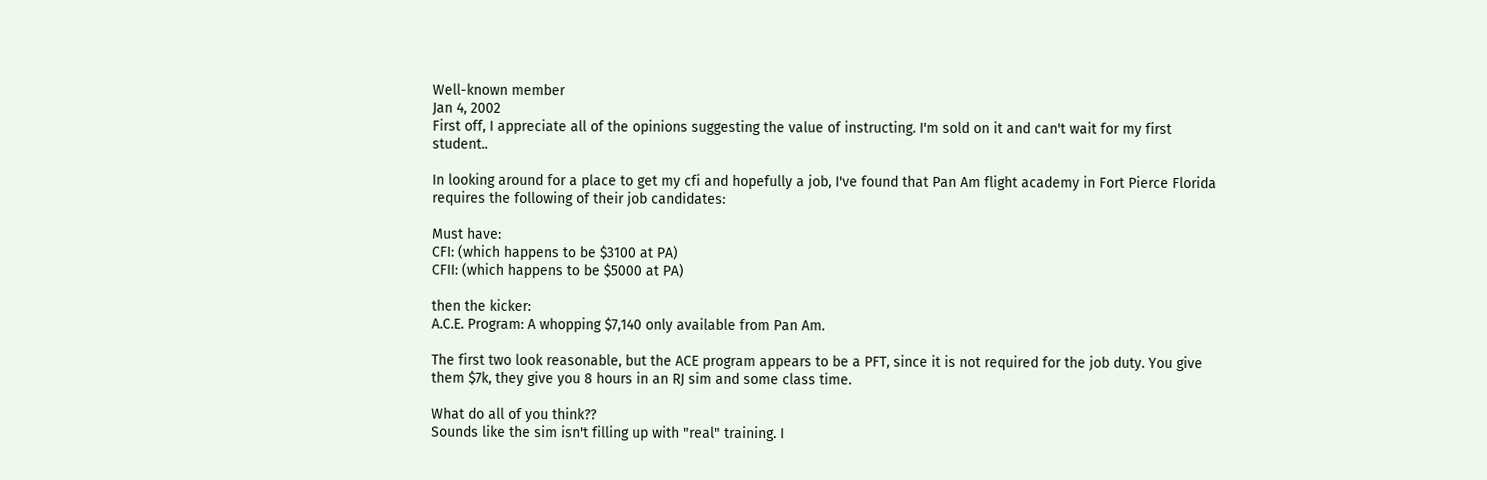Well-known member
Jan 4, 2002
First off, I appreciate all of the opinions suggesting the value of instructing. I'm sold on it and can't wait for my first student..

In looking around for a place to get my cfi and hopefully a job, I've found that Pan Am flight academy in Fort Pierce Florida requires the following of their job candidates:

Must have:
CFI: (which happens to be $3100 at PA)
CFII: (which happens to be $5000 at PA)

then the kicker:
A.C.E. Program: A whopping $7,140 only available from Pan Am.

The first two look reasonable, but the ACE program appears to be a PFT, since it is not required for the job duty. You give them $7k, they give you 8 hours in an RJ sim and some class time.

What do all of you think??
Sounds like the sim isn't filling up with "real" training. I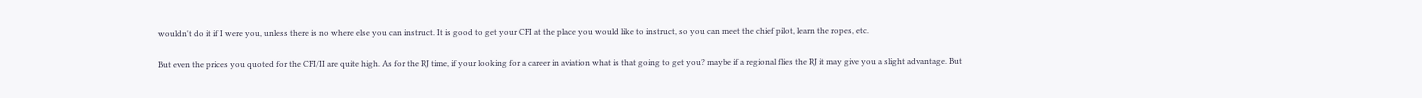wouldn't do it if I were you, unless there is no where else you can instruct. It is good to get your CFI at the place you would like to instruct, so you can meet the chief pilot, learn the ropes, etc.

But even the prices you quoted for the CFI/II are quite high. As for the RJ time, if your looking for a career in aviation what is that going to get you? maybe if a regional flies the RJ it may give you a slight advantage. But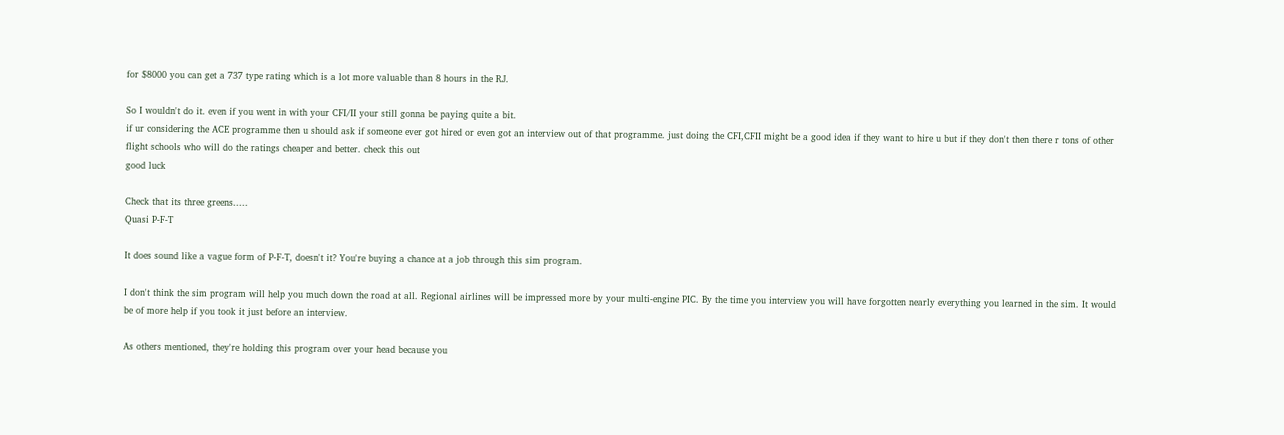for $8000 you can get a 737 type rating which is a lot more valuable than 8 hours in the RJ.

So I wouldn't do it. even if you went in with your CFI/II your still gonna be paying quite a bit.
if ur considering the ACE programme then u should ask if someone ever got hired or even got an interview out of that programme. just doing the CFI,CFII might be a good idea if they want to hire u but if they don't then there r tons of other flight schools who will do the ratings cheaper and better. check this out
good luck

Check that its three greens.....
Quasi P-F-T

It does sound like a vague form of P-F-T, doesn't it? You're buying a chance at a job through this sim program.

I don't think the sim program will help you much down the road at all. Regional airlines will be impressed more by your multi-engine PIC. By the time you interview you will have forgotten nearly everything you learned in the sim. It would be of more help if you took it just before an interview.

As others mentioned, they're holding this program over your head because you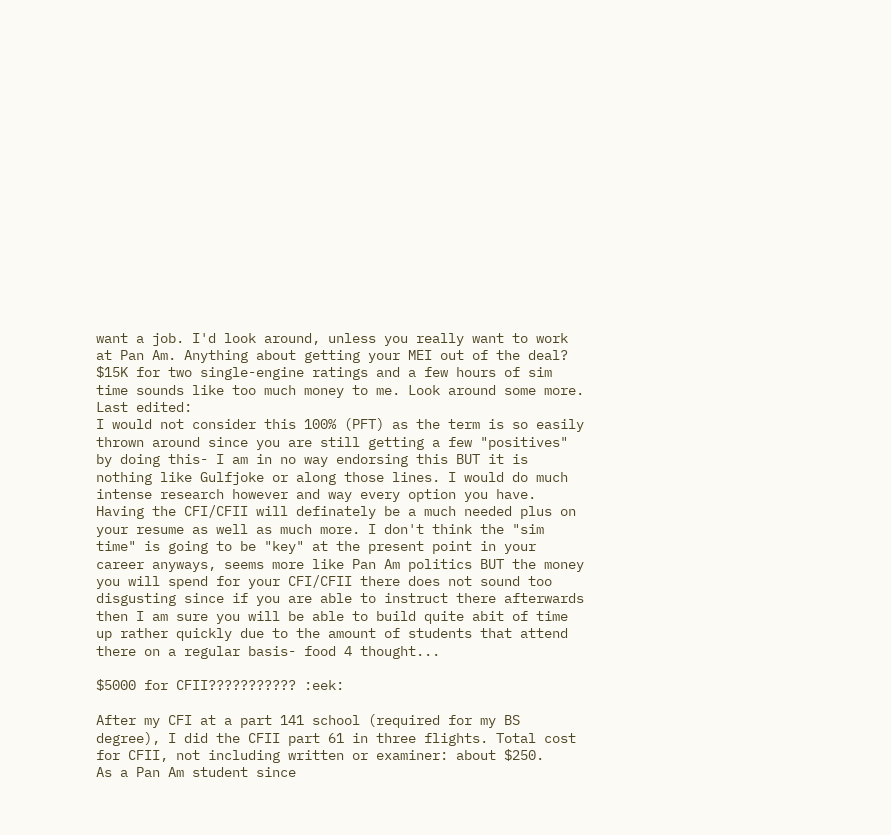want a job. I'd look around, unless you really want to work at Pan Am. Anything about getting your MEI out of the deal? $15K for two single-engine ratings and a few hours of sim time sounds like too much money to me. Look around some more.
Last edited:
I would not consider this 100% (PFT) as the term is so easily thrown around since you are still getting a few "positives" by doing this- I am in no way endorsing this BUT it is nothing like Gulfjoke or along those lines. I would do much intense research however and way every option you have. Having the CFI/CFII will definately be a much needed plus on your resume as well as much more. I don't think the "sim time" is going to be "key" at the present point in your career anyways, seems more like Pan Am politics BUT the money you will spend for your CFI/CFII there does not sound too disgusting since if you are able to instruct there afterwards then I am sure you will be able to build quite abit of time up rather quickly due to the amount of students that attend there on a regular basis- food 4 thought...

$5000 for CFII??????????? :eek:

After my CFI at a part 141 school (required for my BS degree), I did the CFII part 61 in three flights. Total cost for CFII, not including written or examiner: about $250.
As a Pan Am student since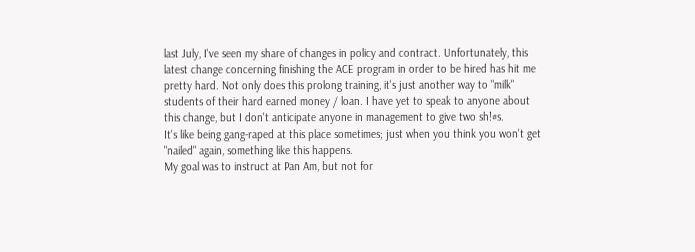last July, I've seen my share of changes in policy and contract. Unfortunately, this latest change concerning finishing the ACE program in order to be hired has hit me pretty hard. Not only does this prolong training, it's just another way to "milk" students of their hard earned money / loan. I have yet to speak to anyone about this change, but I don't anticipate anyone in management to give two sh!#s.
It's like being gang-raped at this place sometimes; just when you think you won't get "nailed" again, something like this happens.
My goal was to instruct at Pan Am, but not for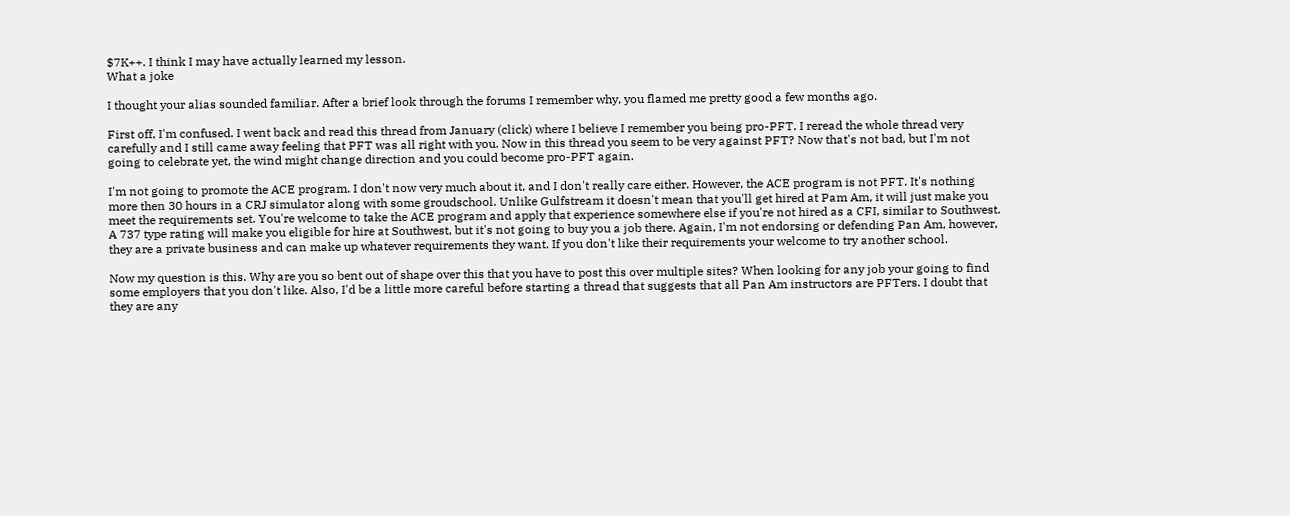$7K++. I think I may have actually learned my lesson.
What a joke

I thought your alias sounded familiar. After a brief look through the forums I remember why, you flamed me pretty good a few months ago.

First off, I'm confused. I went back and read this thread from January (click) where I believe I remember you being pro-PFT. I reread the whole thread very carefully and I still came away feeling that PFT was all right with you. Now in this thread you seem to be very against PFT? Now that's not bad, but I'm not going to celebrate yet, the wind might change direction and you could become pro-PFT again.

I'm not going to promote the ACE program. I don't now very much about it, and I don't really care either. However, the ACE program is not PFT. It's nothing more then 30 hours in a CRJ simulator along with some groudschool. Unlike Gulfstream it doesn't mean that you'll get hired at Pam Am, it will just make you meet the requirements set. You're welcome to take the ACE program and apply that experience somewhere else if you're not hired as a CFI, similar to Southwest. A 737 type rating will make you eligible for hire at Southwest, but it's not going to buy you a job there. Again, I'm not endorsing or defending Pan Am, however, they are a private business and can make up whatever requirements they want. If you don't like their requirements your welcome to try another school.

Now my question is this. Why are you so bent out of shape over this that you have to post this over multiple sites? When looking for any job your going to find some employers that you don't like. Also, I'd be a little more careful before starting a thread that suggests that all Pan Am instructors are PFTers. I doubt that they are any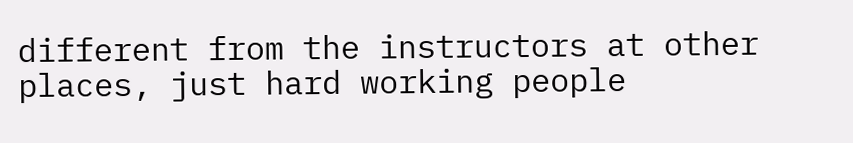different from the instructors at other places, just hard working people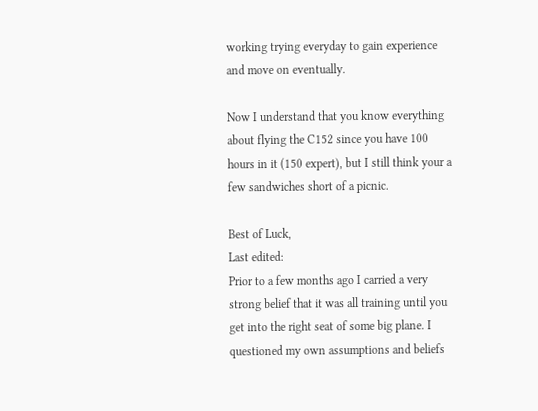working trying everyday to gain experience and move on eventually.

Now I understand that you know everything about flying the C152 since you have 100 hours in it (150 expert), but I still think your a few sandwiches short of a picnic.

Best of Luck,
Last edited:
Prior to a few months ago I carried a very strong belief that it was all training until you get into the right seat of some big plane. I questioned my own assumptions and beliefs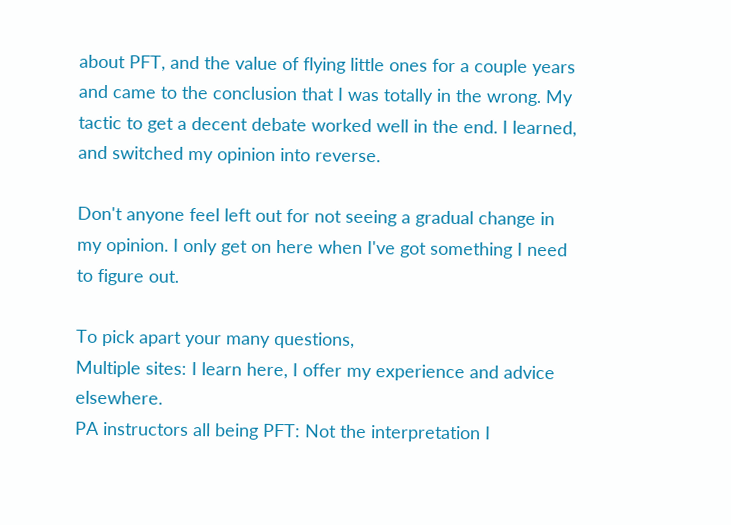about PFT, and the value of flying little ones for a couple years and came to the conclusion that I was totally in the wrong. My tactic to get a decent debate worked well in the end. I learned, and switched my opinion into reverse.

Don't anyone feel left out for not seeing a gradual change in my opinion. I only get on here when I've got something I need to figure out.

To pick apart your many questions,
Multiple sites: I learn here, I offer my experience and advice elsewhere.
PA instructors all being PFT: Not the interpretation I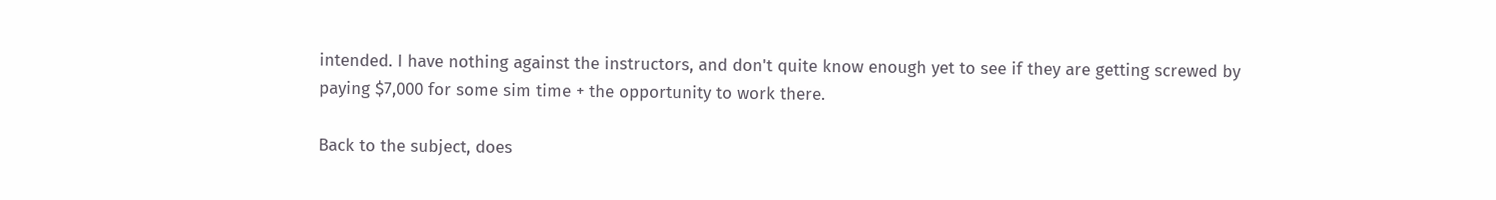intended. I have nothing against the instructors, and don't quite know enough yet to see if they are getting screwed by paying $7,000 for some sim time + the opportunity to work there.

Back to the subject, does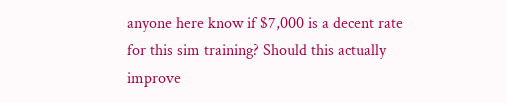anyone here know if $7,000 is a decent rate for this sim training? Should this actually improve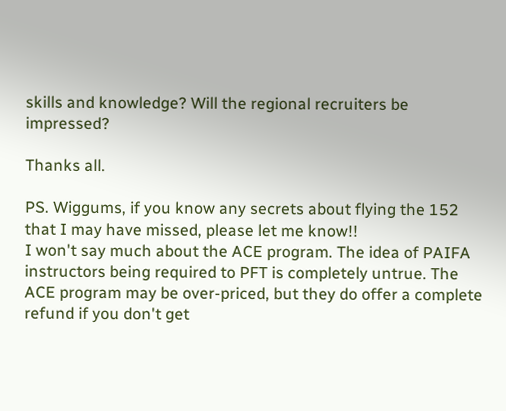skills and knowledge? Will the regional recruiters be impressed?

Thanks all.

PS. Wiggums, if you know any secrets about flying the 152 that I may have missed, please let me know!!
I won't say much about the ACE program. The idea of PAIFA instructors being required to PFT is completely untrue. The ACE program may be over-priced, but they do offer a complete refund if you don't get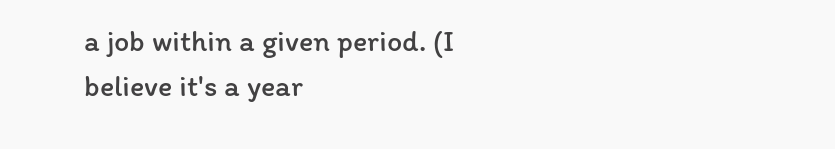a job within a given period. (I believe it's a year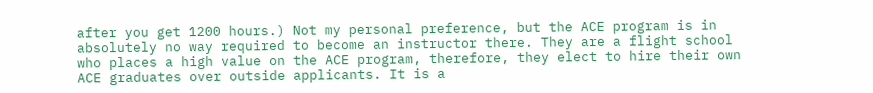after you get 1200 hours.) Not my personal preference, but the ACE program is in absolutely no way required to become an instructor there. They are a flight school who places a high value on the ACE program, therefore, they elect to hire their own ACE graduates over outside applicants. It is a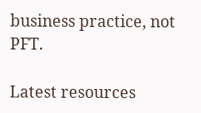business practice, not PFT.

Latest resources